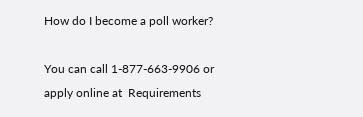How do I become a poll worker?

You can call 1-877-663-9906 or apply online at  Requirements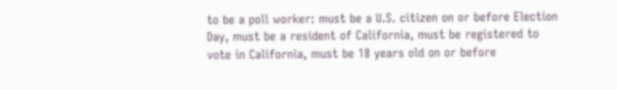to be a poll worker: must be a U.S. citizen on or before Election Day, must be a resident of California, must be registered to vote in California, must be 18 years old on or before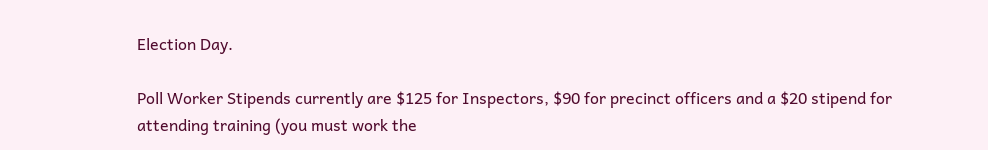Election Day.

Poll Worker Stipends currently are $125 for Inspectors, $90 for precinct officers and a $20 stipend for attending training (you must work the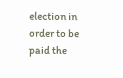election in order to be paid the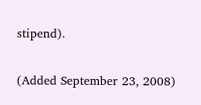stipend).

(Added September 23, 2008)